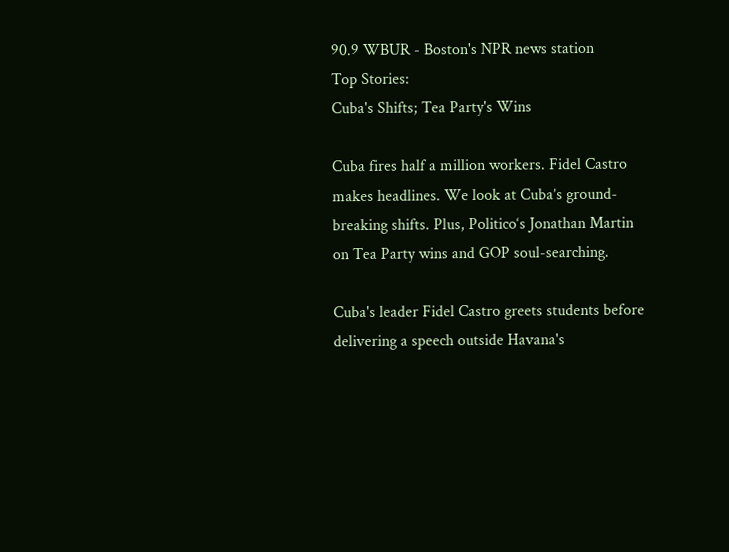90.9 WBUR - Boston's NPR news station
Top Stories:
Cuba's Shifts; Tea Party's Wins

Cuba fires half a million workers. Fidel Castro makes headlines. We look at Cuba’s ground-breaking shifts. Plus, Politico‘s Jonathan Martin on Tea Party wins and GOP soul-searching.

Cuba's leader Fidel Castro greets students before delivering a speech outside Havana's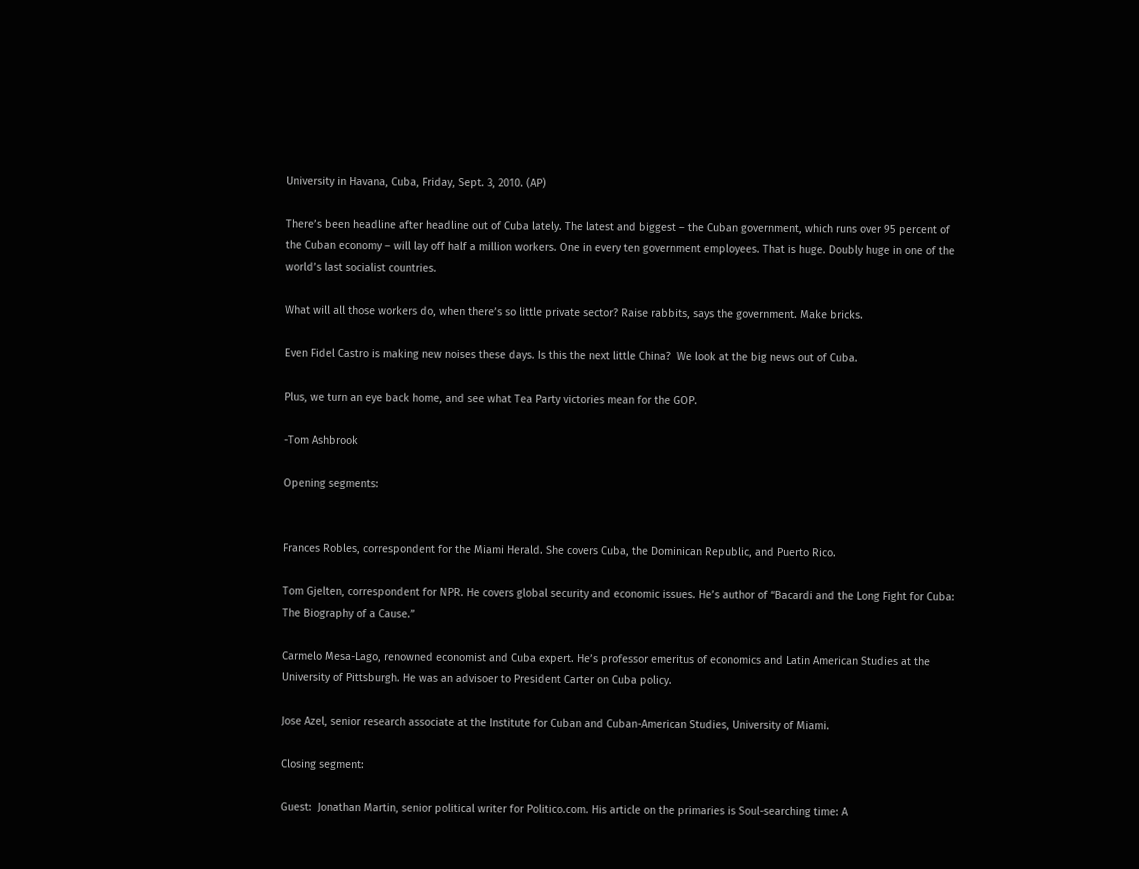University in Havana, Cuba, Friday, Sept. 3, 2010. (AP)

There’s been headline after headline out of Cuba lately. The latest and biggest – the Cuban government, which runs over 95 percent of the Cuban economy – will lay off half a million workers. One in every ten government employees. That is huge. Doubly huge in one of the world’s last socialist countries.

What will all those workers do, when there’s so little private sector? Raise rabbits, says the government. Make bricks.

Even Fidel Castro is making new noises these days. Is this the next little China?  We look at the big news out of Cuba.

Plus, we turn an eye back home, and see what Tea Party victories mean for the GOP.

-Tom Ashbrook

Opening segments:


Frances Robles, correspondent for the Miami Herald. She covers Cuba, the Dominican Republic, and Puerto Rico.

Tom Gjelten, correspondent for NPR. He covers global security and economic issues. He’s author of “Bacardi and the Long Fight for Cuba: The Biography of a Cause.”

Carmelo Mesa-Lago, renowned economist and Cuba expert. He’s professor emeritus of economics and Latin American Studies at the University of Pittsburgh. He was an advisoer to President Carter on Cuba policy.

Jose Azel, senior research associate at the Institute for Cuban and Cuban-American Studies, University of Miami.

Closing segment:

Guest:  Jonathan Martin, senior political writer for Politico.com. His article on the primaries is Soul-searching time: A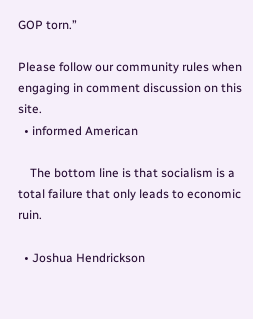GOP torn.”

Please follow our community rules when engaging in comment discussion on this site.
  • informed American

    The bottom line is that socialism is a total failure that only leads to economic ruin.

  • Joshua Hendrickson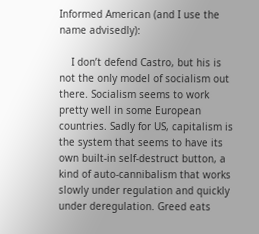Informed American (and I use the name advisedly):

    I don’t defend Castro, but his is not the only model of socialism out there. Socialism seems to work pretty well in some European countries. Sadly for US, capitalism is the system that seems to have its own built-in self-destruct button, a kind of auto-cannibalism that works slowly under regulation and quickly under deregulation. Greed eats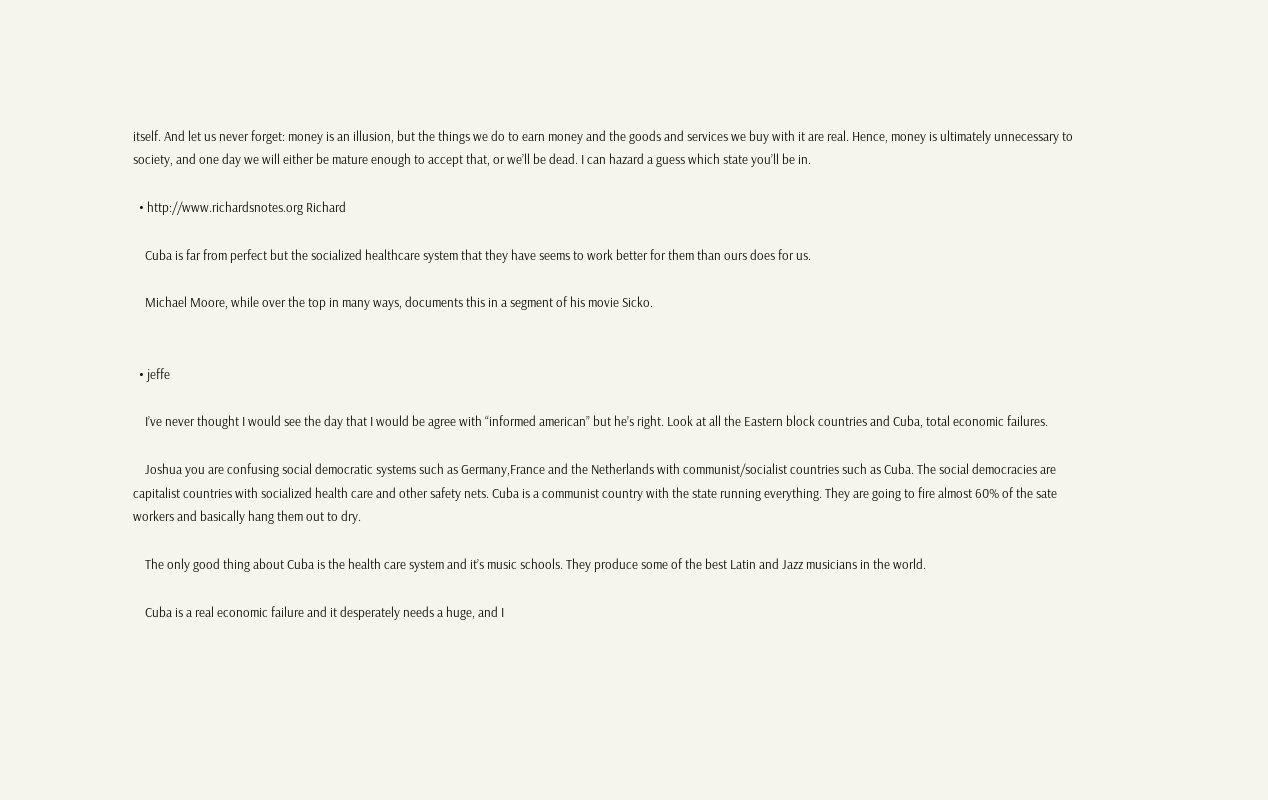itself. And let us never forget: money is an illusion, but the things we do to earn money and the goods and services we buy with it are real. Hence, money is ultimately unnecessary to society, and one day we will either be mature enough to accept that, or we’ll be dead. I can hazard a guess which state you’ll be in.

  • http://www.richardsnotes.org Richard

    Cuba is far from perfect but the socialized healthcare system that they have seems to work better for them than ours does for us.

    Michael Moore, while over the top in many ways, documents this in a segment of his movie Sicko.


  • jeffe

    I’ve never thought I would see the day that I would be agree with “informed american” but he’s right. Look at all the Eastern block countries and Cuba, total economic failures.

    Joshua you are confusing social democratic systems such as Germany,France and the Netherlands with communist/socialist countries such as Cuba. The social democracies are capitalist countries with socialized health care and other safety nets. Cuba is a communist country with the state running everything. They are going to fire almost 60% of the sate workers and basically hang them out to dry.

    The only good thing about Cuba is the health care system and it’s music schools. They produce some of the best Latin and Jazz musicians in the world.

    Cuba is a real economic failure and it desperately needs a huge, and I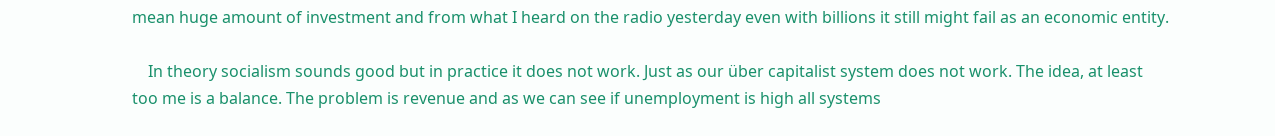mean huge amount of investment and from what I heard on the radio yesterday even with billions it still might fail as an economic entity.

    In theory socialism sounds good but in practice it does not work. Just as our über capitalist system does not work. The idea, at least too me is a balance. The problem is revenue and as we can see if unemployment is high all systems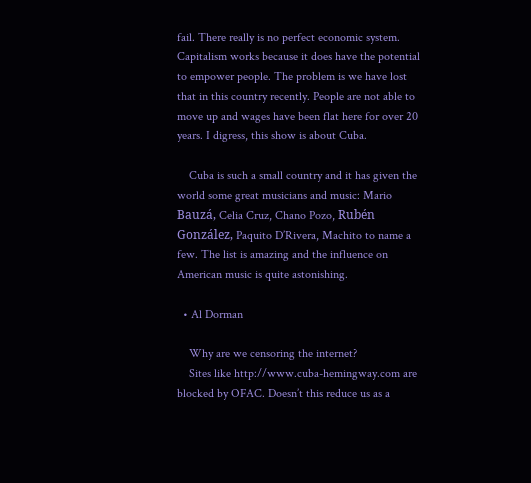fail. There really is no perfect economic system. Capitalism works because it does have the potential to empower people. The problem is we have lost that in this country recently. People are not able to move up and wages have been flat here for over 20 years. I digress, this show is about Cuba.

    Cuba is such a small country and it has given the world some great musicians and music: Mario Bauzá, Celia Cruz, Chano Pozo, Rubén González, Paquito D’Rivera, Machito to name a few. The list is amazing and the influence on American music is quite astonishing.

  • Al Dorman

    Why are we censoring the internet?
    Sites like http://www.cuba-hemingway.com are blocked by OFAC. Doesn’t this reduce us as a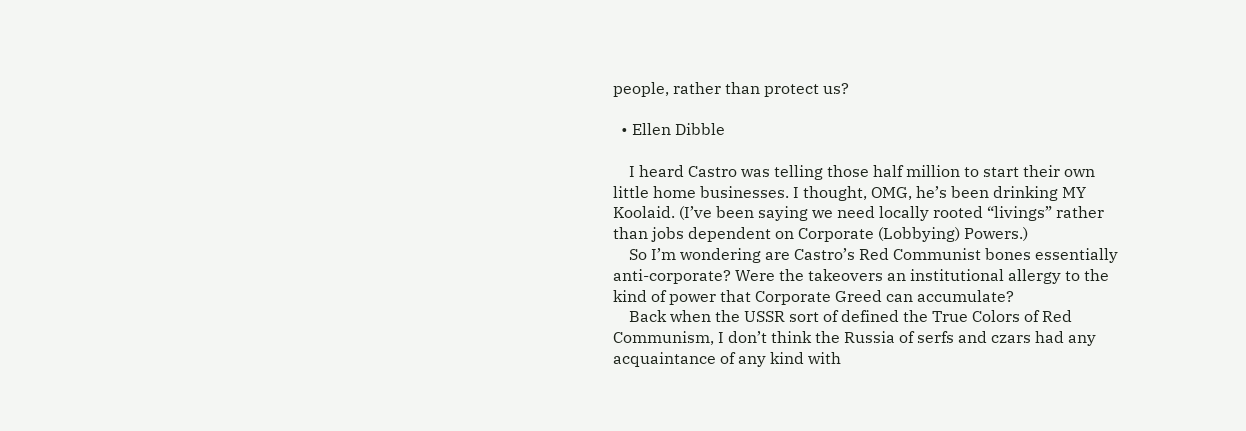people, rather than protect us?

  • Ellen Dibble

    I heard Castro was telling those half million to start their own little home businesses. I thought, OMG, he’s been drinking MY Koolaid. (I’ve been saying we need locally rooted “livings” rather than jobs dependent on Corporate (Lobbying) Powers.)
    So I’m wondering are Castro’s Red Communist bones essentially anti-corporate? Were the takeovers an institutional allergy to the kind of power that Corporate Greed can accumulate?
    Back when the USSR sort of defined the True Colors of Red Communism, I don’t think the Russia of serfs and czars had any acquaintance of any kind with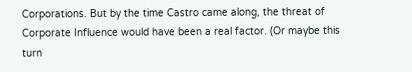Corporations. But by the time Castro came along, the threat of Corporate Influence would have been a real factor. (Or maybe this turn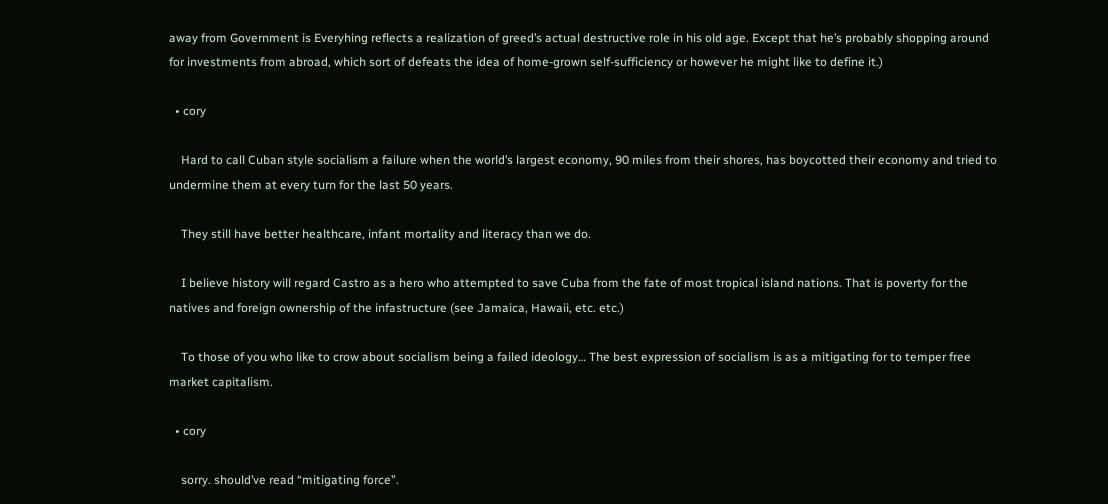away from Government is Everyhing reflects a realization of greed’s actual destructive role in his old age. Except that he’s probably shopping around for investments from abroad, which sort of defeats the idea of home-grown self-sufficiency or however he might like to define it.)

  • cory

    Hard to call Cuban style socialism a failure when the world’s largest economy, 90 miles from their shores, has boycotted their economy and tried to undermine them at every turn for the last 50 years.

    They still have better healthcare, infant mortality and literacy than we do.

    I believe history will regard Castro as a hero who attempted to save Cuba from the fate of most tropical island nations. That is poverty for the natives and foreign ownership of the infastructure (see Jamaica, Hawaii, etc. etc.)

    To those of you who like to crow about socialism being a failed ideology… The best expression of socialism is as a mitigating for to temper free market capitalism.

  • cory

    sorry. should’ve read “mitigating force”.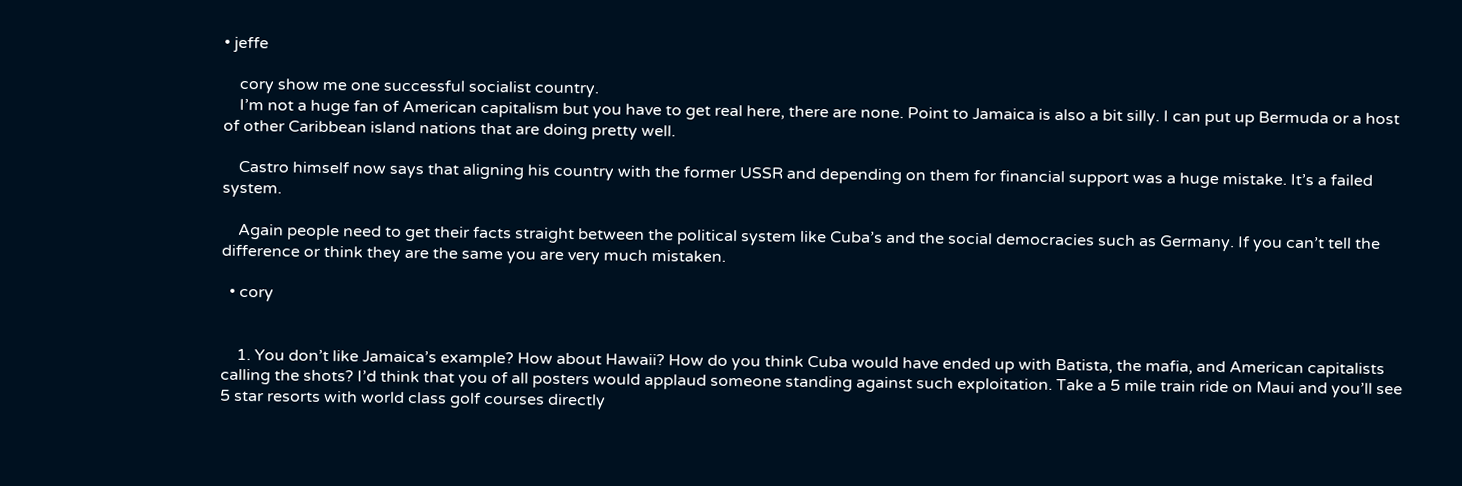• jeffe

    cory show me one successful socialist country.
    I’m not a huge fan of American capitalism but you have to get real here, there are none. Point to Jamaica is also a bit silly. I can put up Bermuda or a host of other Caribbean island nations that are doing pretty well.

    Castro himself now says that aligning his country with the former USSR and depending on them for financial support was a huge mistake. It’s a failed system.

    Again people need to get their facts straight between the political system like Cuba’s and the social democracies such as Germany. If you can’t tell the difference or think they are the same you are very much mistaken.

  • cory


    1. You don’t like Jamaica’s example? How about Hawaii? How do you think Cuba would have ended up with Batista, the mafia, and American capitalists calling the shots? I’d think that you of all posters would applaud someone standing against such exploitation. Take a 5 mile train ride on Maui and you’ll see 5 star resorts with world class golf courses directly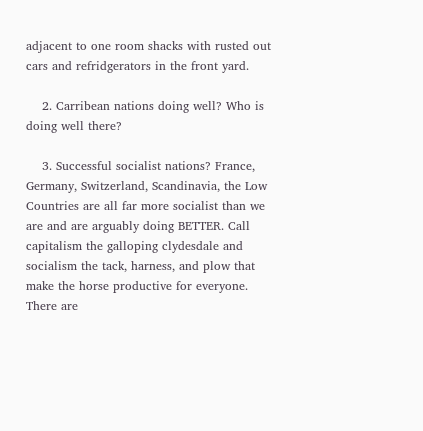adjacent to one room shacks with rusted out cars and refridgerators in the front yard.

    2. Carribean nations doing well? Who is doing well there?

    3. Successful socialist nations? France, Germany, Switzerland, Scandinavia, the Low Countries are all far more socialist than we are and are arguably doing BETTER. Call capitalism the galloping clydesdale and socialism the tack, harness, and plow that make the horse productive for everyone. There are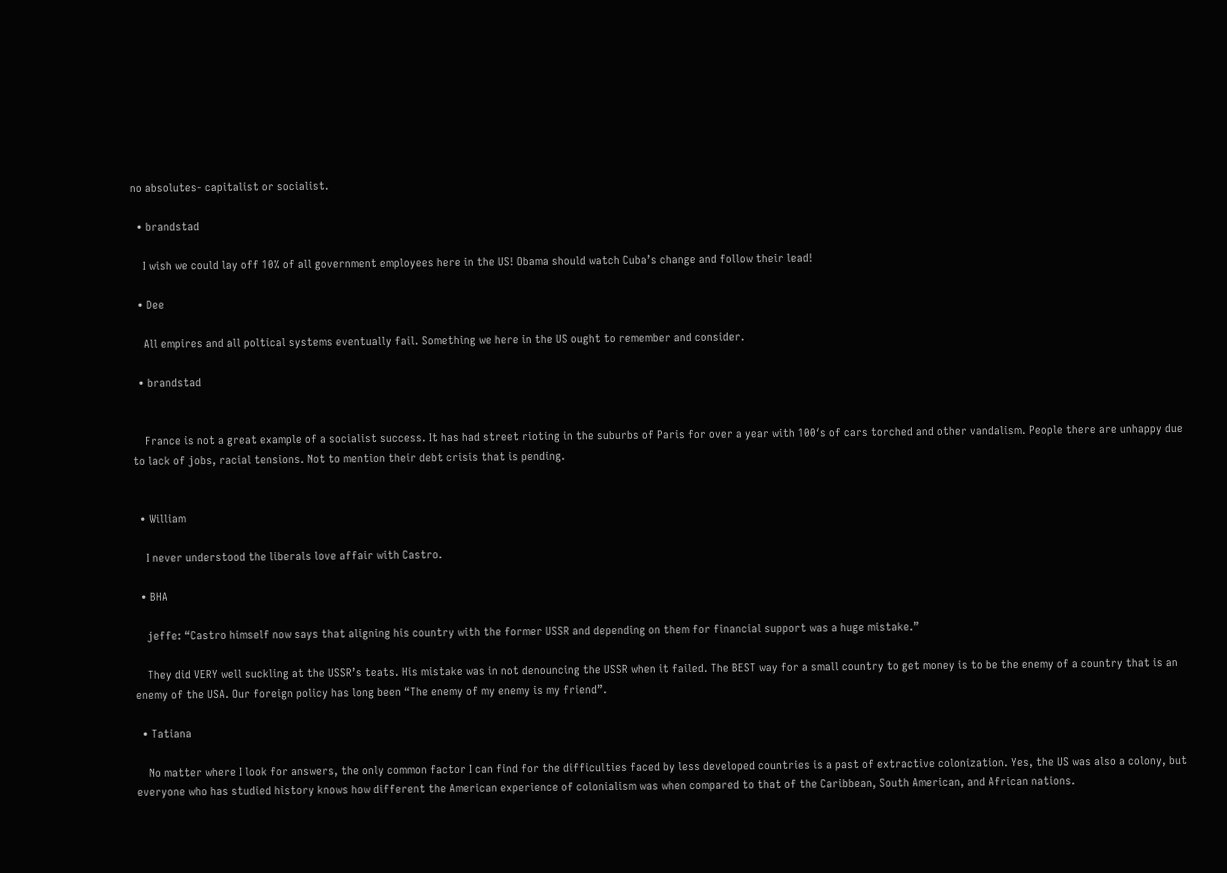no absolutes- capitalist or socialist.

  • brandstad

    I wish we could lay off 10% of all government employees here in the US! Obama should watch Cuba’s change and follow their lead!

  • Dee

    All empires and all poltical systems eventually fail. Something we here in the US ought to remember and consider.

  • brandstad


    France is not a great example of a socialist success. It has had street rioting in the suburbs of Paris for over a year with 100′s of cars torched and other vandalism. People there are unhappy due to lack of jobs, racial tensions. Not to mention their debt crisis that is pending.


  • William

    I never understood the liberals love affair with Castro.

  • BHA

    jeffe: “Castro himself now says that aligning his country with the former USSR and depending on them for financial support was a huge mistake.”

    They did VERY well suckling at the USSR’s teats. His mistake was in not denouncing the USSR when it failed. The BEST way for a small country to get money is to be the enemy of a country that is an enemy of the USA. Our foreign policy has long been “The enemy of my enemy is my friend”.

  • Tatiana

    No matter where I look for answers, the only common factor I can find for the difficulties faced by less developed countries is a past of extractive colonization. Yes, the US was also a colony, but everyone who has studied history knows how different the American experience of colonialism was when compared to that of the Caribbean, South American, and African nations.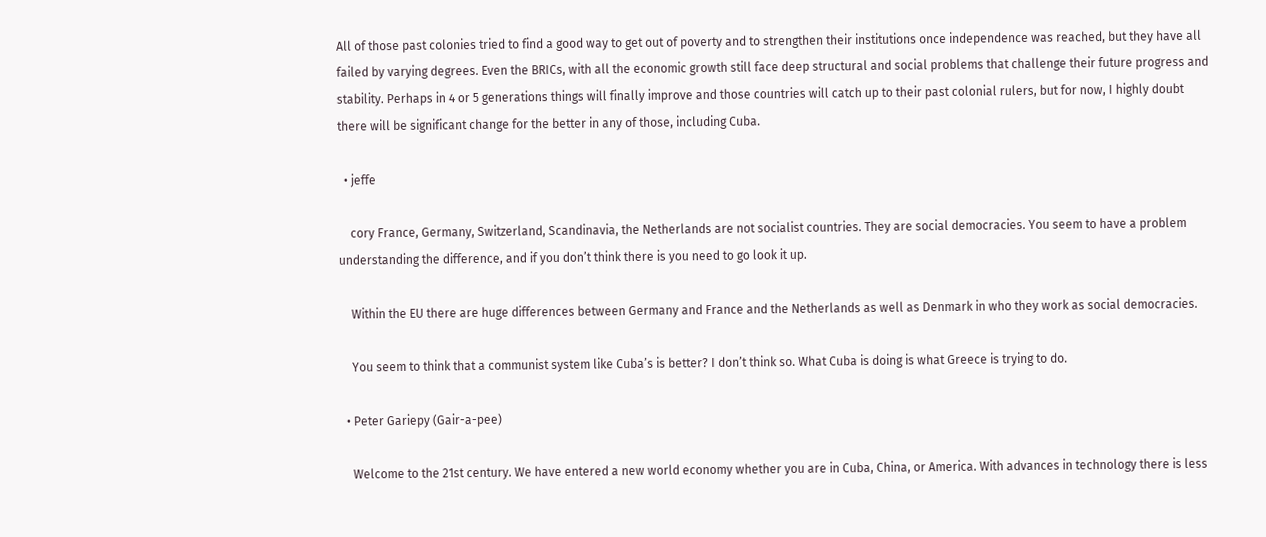All of those past colonies tried to find a good way to get out of poverty and to strengthen their institutions once independence was reached, but they have all failed by varying degrees. Even the BRICs, with all the economic growth still face deep structural and social problems that challenge their future progress and stability. Perhaps in 4 or 5 generations things will finally improve and those countries will catch up to their past colonial rulers, but for now, I highly doubt there will be significant change for the better in any of those, including Cuba.

  • jeffe

    cory France, Germany, Switzerland, Scandinavia, the Netherlands are not socialist countries. They are social democracies. You seem to have a problem understanding the difference, and if you don’t think there is you need to go look it up.

    Within the EU there are huge differences between Germany and France and the Netherlands as well as Denmark in who they work as social democracies.

    You seem to think that a communist system like Cuba’s is better? I don’t think so. What Cuba is doing is what Greece is trying to do.

  • Peter Gariepy (Gair-a-pee)

    Welcome to the 21st century. We have entered a new world economy whether you are in Cuba, China, or America. With advances in technology there is less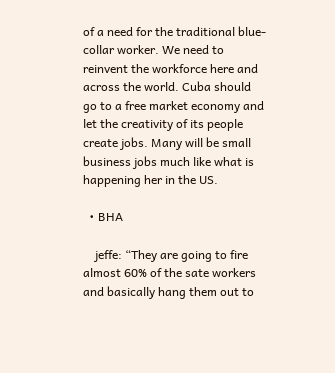of a need for the traditional blue-collar worker. We need to reinvent the workforce here and across the world. Cuba should go to a free market economy and let the creativity of its people create jobs. Many will be small business jobs much like what is happening her in the US.

  • BHA

    jeffe: “They are going to fire almost 60% of the sate workers and basically hang them out to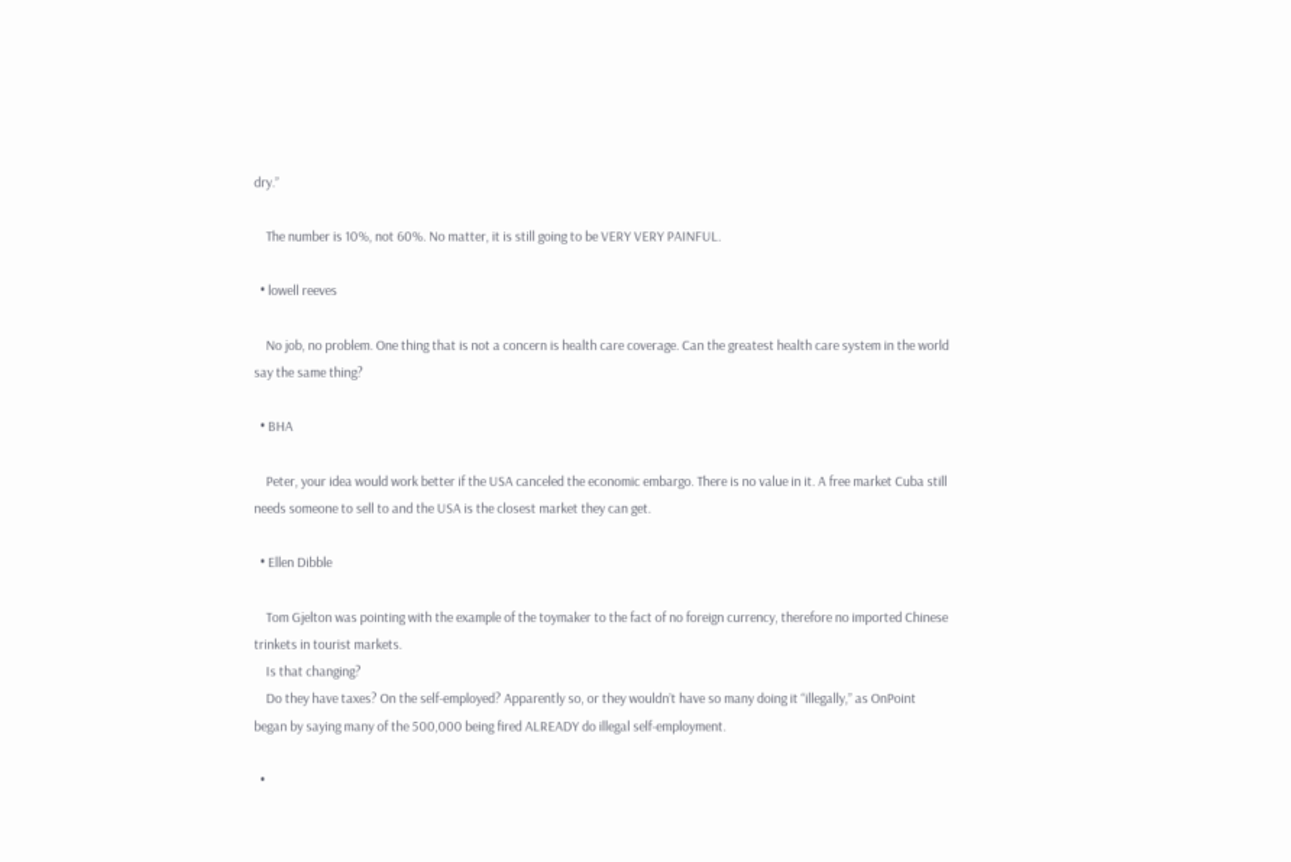dry.”

    The number is 10%, not 60%. No matter, it is still going to be VERY VERY PAINFUL.

  • lowell reeves

    No job, no problem. One thing that is not a concern is health care coverage. Can the greatest health care system in the world say the same thing?

  • BHA

    Peter, your idea would work better if the USA canceled the economic embargo. There is no value in it. A free market Cuba still needs someone to sell to and the USA is the closest market they can get.

  • Ellen Dibble

    Tom Gjelton was pointing with the example of the toymaker to the fact of no foreign currency, therefore no imported Chinese trinkets in tourist markets.
    Is that changing?
    Do they have taxes? On the self-employed? Apparently so, or they wouldn’t have so many doing it “illegally,” as OnPoint began by saying many of the 500,000 being fired ALREADY do illegal self-employment.

  •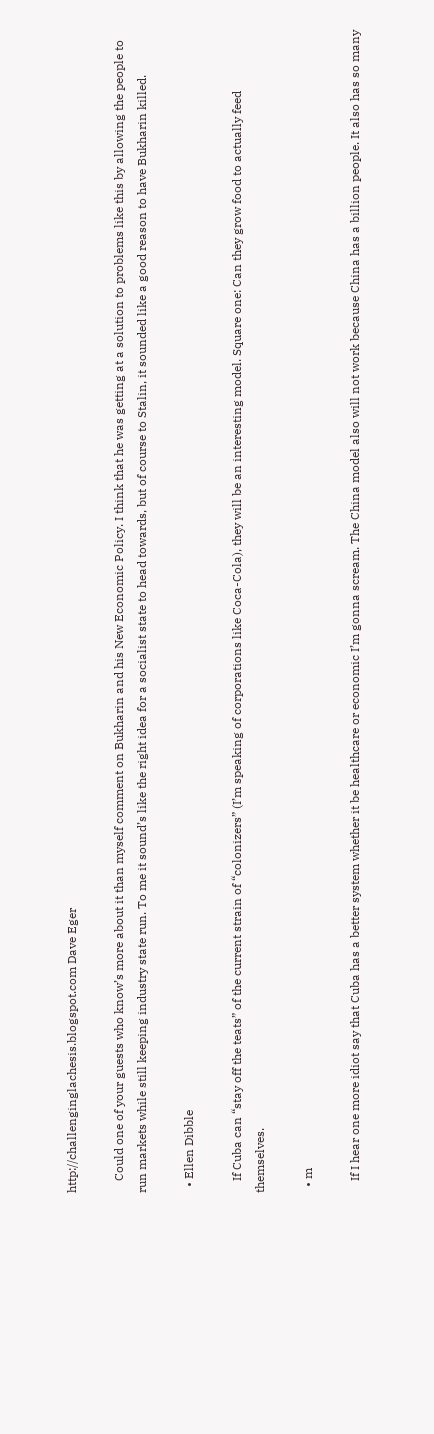http://challenginglachesis.blogspot.com Dave Eger

    Could one of your guests who know’s more about it than myself comment on Bukharin and his New Economic Policy. I think that he was getting at a solution to problems like this by allowing the people to run markets while still keeping industry state run. To me it sound’s like the right idea for a socialist state to head towards, but of course to Stalin, it sounded like a good reason to have Bukharin killed.

  • Ellen Dibble

    If Cuba can “stay off the teats” of the current strain of “colonizers” (I’m speaking of corporations like Coca-Cola), they will be an interesting model. Square one: Can they grow food to actually feed themselves.

  • m

    If I hear one more idiot say that Cuba has a better system whether it be healthcare or economic I’m gonna scream. The China model also will not work because China has a billion people. It also has so many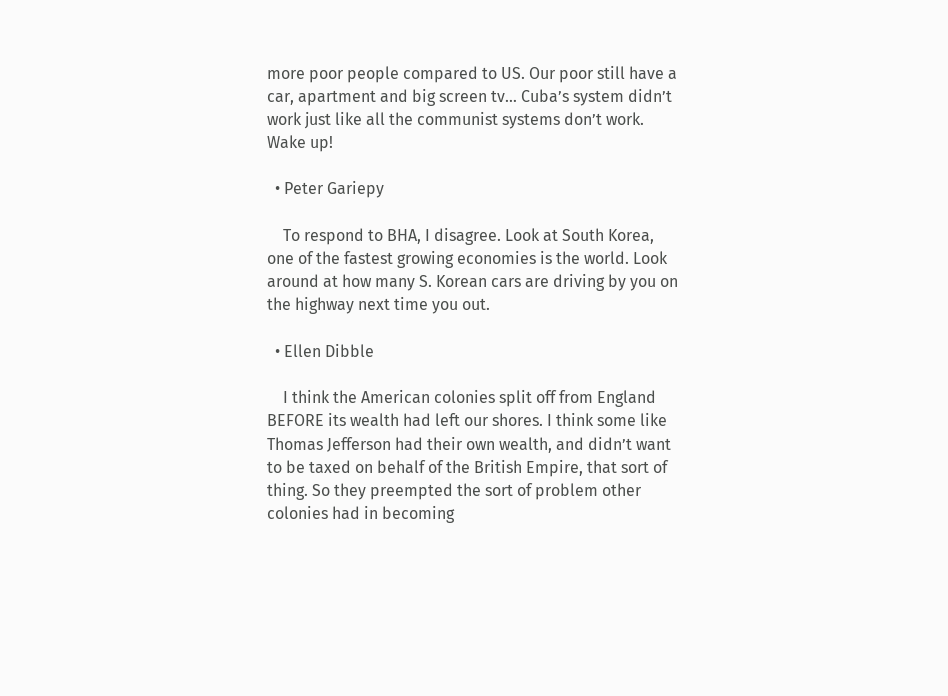more poor people compared to US. Our poor still have a car, apartment and big screen tv… Cuba’s system didn’t work just like all the communist systems don’t work. Wake up!

  • Peter Gariepy

    To respond to BHA, I disagree. Look at South Korea, one of the fastest growing economies is the world. Look around at how many S. Korean cars are driving by you on the highway next time you out.

  • Ellen Dibble

    I think the American colonies split off from England BEFORE its wealth had left our shores. I think some like Thomas Jefferson had their own wealth, and didn’t want to be taxed on behalf of the British Empire, that sort of thing. So they preempted the sort of problem other colonies had in becoming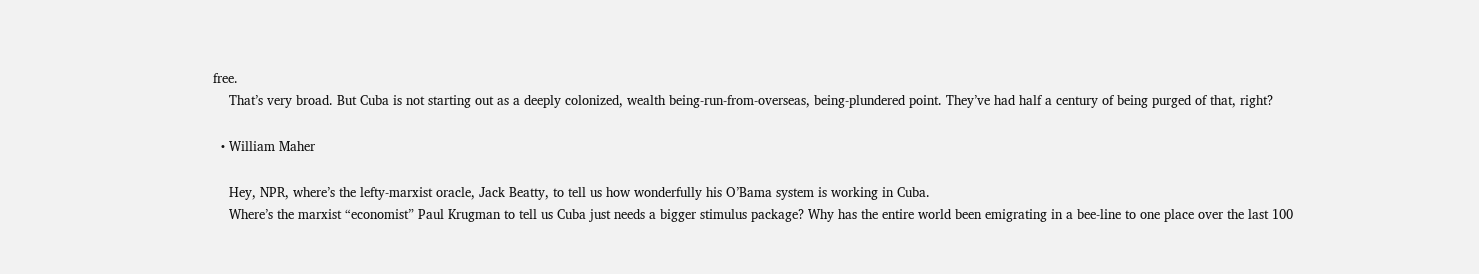free.
    That’s very broad. But Cuba is not starting out as a deeply colonized, wealth being-run-from-overseas, being-plundered point. They’ve had half a century of being purged of that, right?

  • William Maher

    Hey, NPR, where’s the lefty-marxist oracle, Jack Beatty, to tell us how wonderfully his O’Bama system is working in Cuba.
    Where’s the marxist “economist” Paul Krugman to tell us Cuba just needs a bigger stimulus package? Why has the entire world been emigrating in a bee-line to one place over the last 100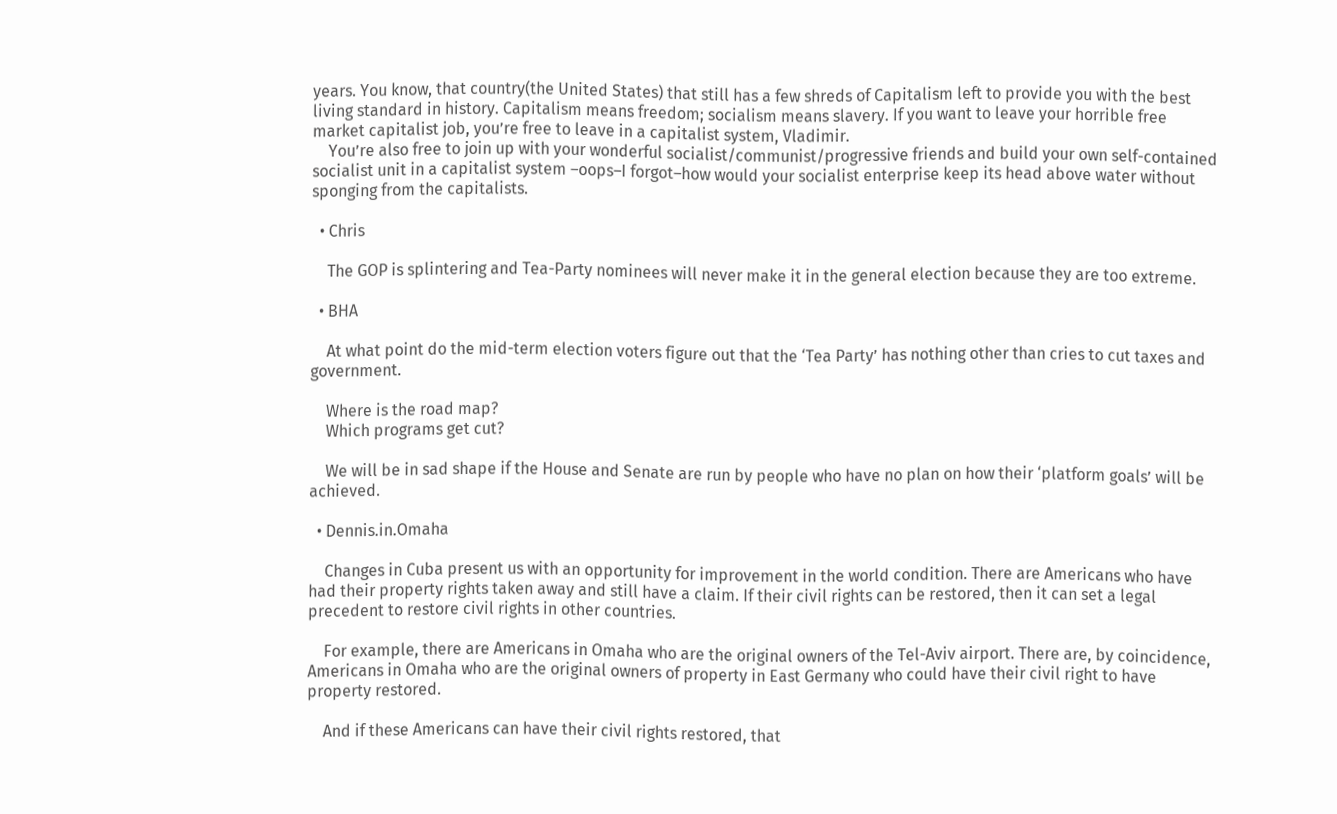years. You know, that country(the United States) that still has a few shreds of Capitalism left to provide you with the best living standard in history. Capitalism means freedom; socialism means slavery. If you want to leave your horrible free market capitalist job, you’re free to leave in a capitalist system, Vladimir.
    You’re also free to join up with your wonderful socialist/communist/progressive friends and build your own self-contained socialist unit in a capitalist system –oops–I forgot–how would your socialist enterprise keep its head above water without sponging from the capitalists.

  • Chris

    The GOP is splintering and Tea-Party nominees will never make it in the general election because they are too extreme.

  • BHA

    At what point do the mid-term election voters figure out that the ‘Tea Party’ has nothing other than cries to cut taxes and government.

    Where is the road map?
    Which programs get cut?

    We will be in sad shape if the House and Senate are run by people who have no plan on how their ‘platform goals’ will be achieved.

  • Dennis.in.Omaha

    Changes in Cuba present us with an opportunity for improvement in the world condition. There are Americans who have had their property rights taken away and still have a claim. If their civil rights can be restored, then it can set a legal precedent to restore civil rights in other countries.

    For example, there are Americans in Omaha who are the original owners of the Tel-Aviv airport. There are, by coincidence, Americans in Omaha who are the original owners of property in East Germany who could have their civil right to have property restored.

    And if these Americans can have their civil rights restored, that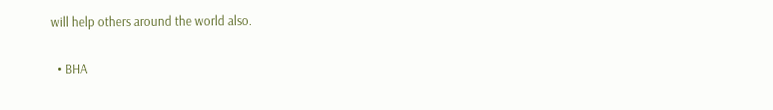will help others around the world also.

  • BHA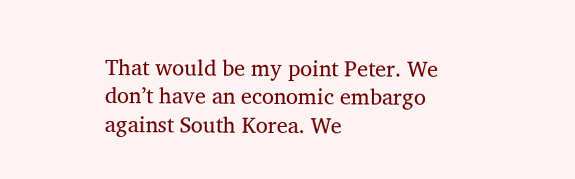That would be my point Peter. We don’t have an economic embargo against South Korea. We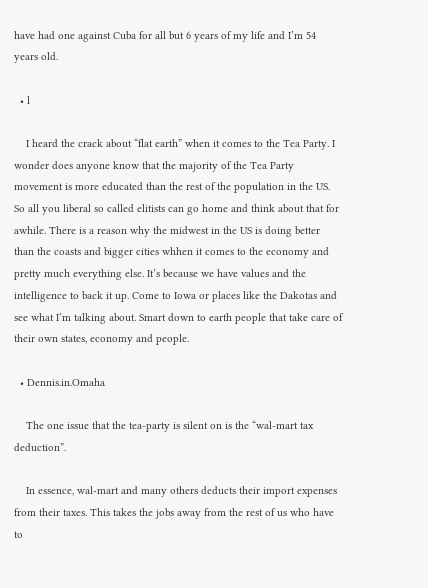have had one against Cuba for all but 6 years of my life and I’m 54 years old.

  • l

    I heard the crack about “flat earth” when it comes to the Tea Party. I wonder does anyone know that the majority of the Tea Party movement is more educated than the rest of the population in the US. So all you liberal so called elitists can go home and think about that for awhile. There is a reason why the midwest in the US is doing better than the coasts and bigger cities whhen it comes to the economy and pretty much everything else. It’s because we have values and the intelligence to back it up. Come to Iowa or places like the Dakotas and see what I’m talking about. Smart down to earth people that take care of their own states, economy and people.

  • Dennis.in.Omaha

    The one issue that the tea-party is silent on is the “wal-mart tax deduction”.

    In essence, wal-mart and many others deducts their import expenses from their taxes. This takes the jobs away from the rest of us who have to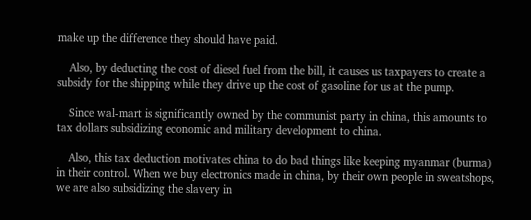make up the difference they should have paid.

    Also, by deducting the cost of diesel fuel from the bill, it causes us taxpayers to create a subsidy for the shipping while they drive up the cost of gasoline for us at the pump.

    Since wal-mart is significantly owned by the communist party in china, this amounts to tax dollars subsidizing economic and military development to china.

    Also, this tax deduction motivates china to do bad things like keeping myanmar (burma) in their control. When we buy electronics made in china, by their own people in sweatshops, we are also subsidizing the slavery in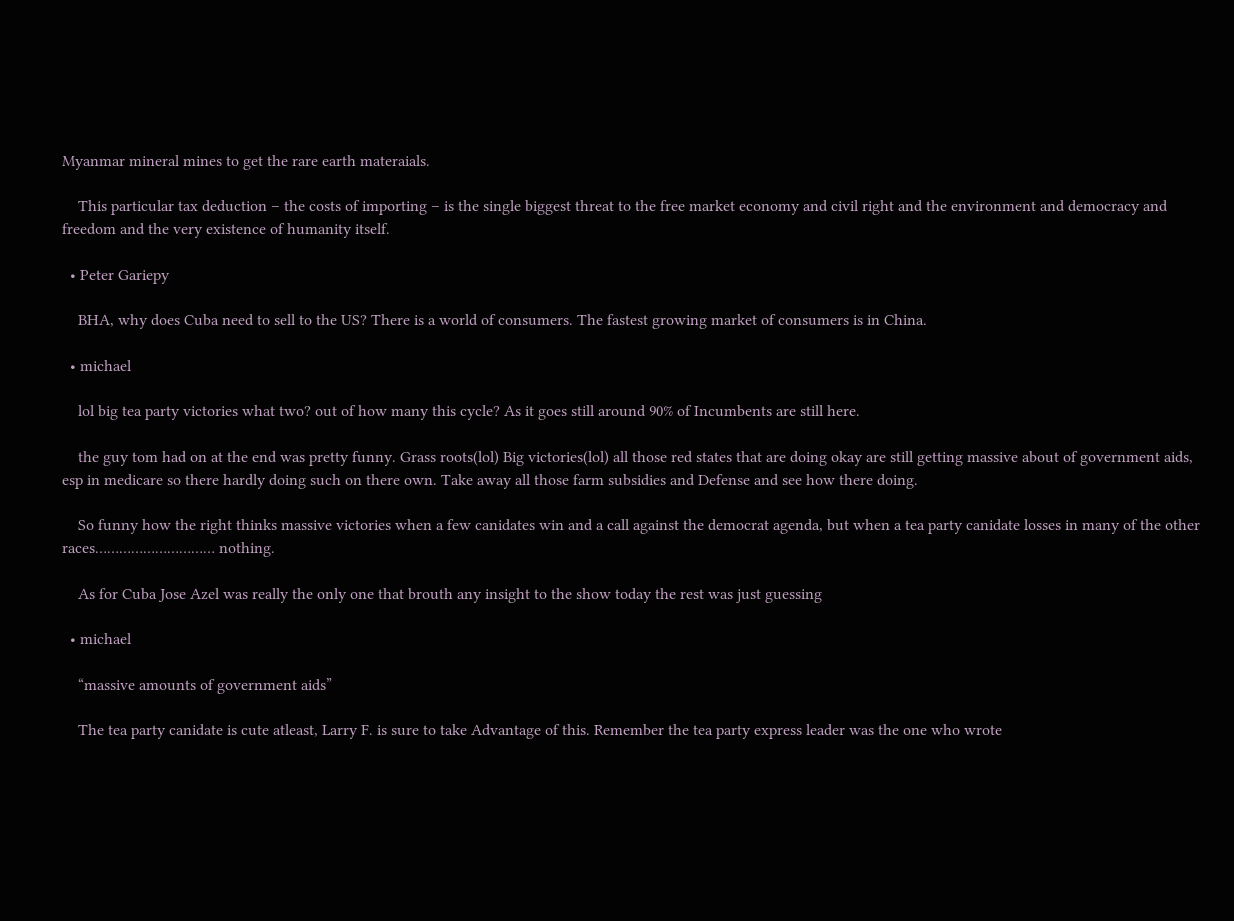Myanmar mineral mines to get the rare earth materaials.

    This particular tax deduction – the costs of importing – is the single biggest threat to the free market economy and civil right and the environment and democracy and freedom and the very existence of humanity itself.

  • Peter Gariepy

    BHA, why does Cuba need to sell to the US? There is a world of consumers. The fastest growing market of consumers is in China.

  • michael

    lol big tea party victories what two? out of how many this cycle? As it goes still around 90% of Incumbents are still here.

    the guy tom had on at the end was pretty funny. Grass roots(lol) Big victories(lol) all those red states that are doing okay are still getting massive about of government aids, esp in medicare so there hardly doing such on there own. Take away all those farm subsidies and Defense and see how there doing.

    So funny how the right thinks massive victories when a few canidates win and a call against the democrat agenda, but when a tea party canidate losses in many of the other races………………………… nothing.

    As for Cuba Jose Azel was really the only one that brouth any insight to the show today the rest was just guessing

  • michael

    “massive amounts of government aids”

    The tea party canidate is cute atleast, Larry F. is sure to take Advantage of this. Remember the tea party express leader was the one who wrote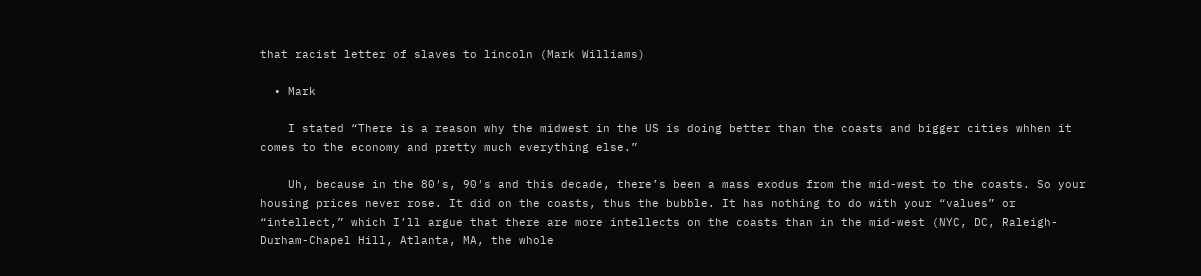that racist letter of slaves to lincoln (Mark Williams)

  • Mark

    I stated “There is a reason why the midwest in the US is doing better than the coasts and bigger cities whhen it comes to the economy and pretty much everything else.”

    Uh, because in the 80′s, 90′s and this decade, there’s been a mass exodus from the mid-west to the coasts. So your housing prices never rose. It did on the coasts, thus the bubble. It has nothing to do with your “values” or “intellect,” which I’ll argue that there are more intellects on the coasts than in the mid-west (NYC, DC, Raleigh-Durham-Chapel Hill, Atlanta, MA, the whole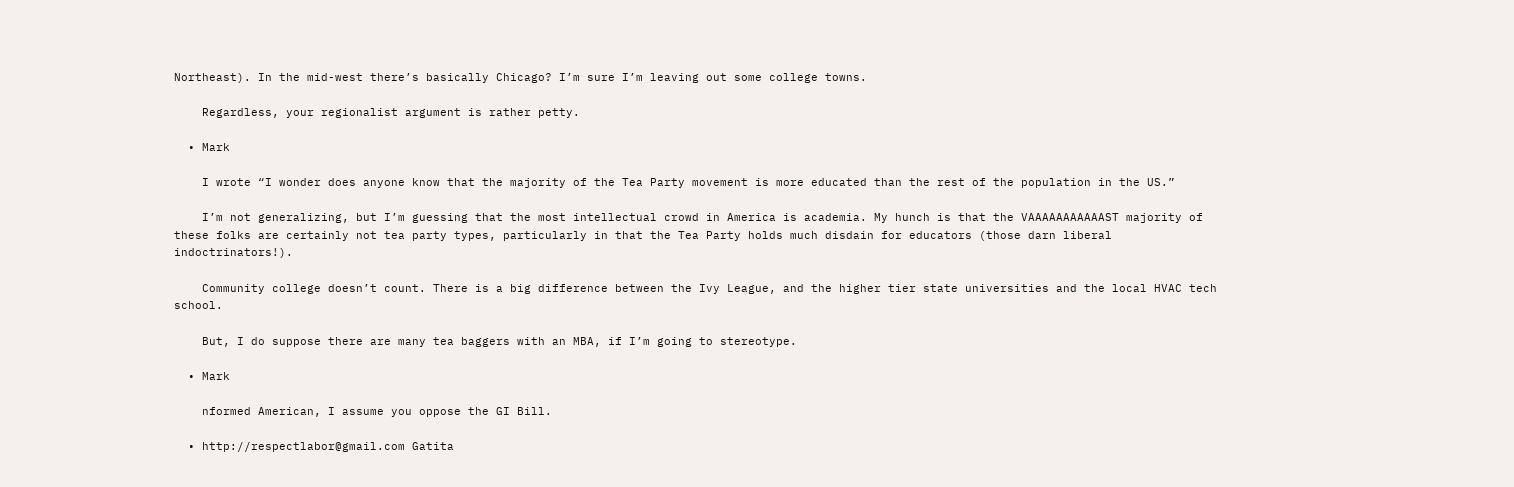Northeast). In the mid-west there’s basically Chicago? I’m sure I’m leaving out some college towns.

    Regardless, your regionalist argument is rather petty.

  • Mark

    I wrote “I wonder does anyone know that the majority of the Tea Party movement is more educated than the rest of the population in the US.”

    I’m not generalizing, but I’m guessing that the most intellectual crowd in America is academia. My hunch is that the VAAAAAAAAAAAST majority of these folks are certainly not tea party types, particularly in that the Tea Party holds much disdain for educators (those darn liberal indoctrinators!).

    Community college doesn’t count. There is a big difference between the Ivy League, and the higher tier state universities and the local HVAC tech school.

    But, I do suppose there are many tea baggers with an MBA, if I’m going to stereotype.

  • Mark

    nformed American, I assume you oppose the GI Bill.

  • http://respectlabor@gmail.com Gatita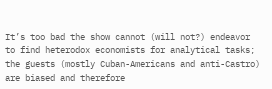It’s too bad the show cannot (will not?) endeavor to find heterodox economists for analytical tasks; the guests (mostly Cuban-Americans and anti-Castro) are biased and therefore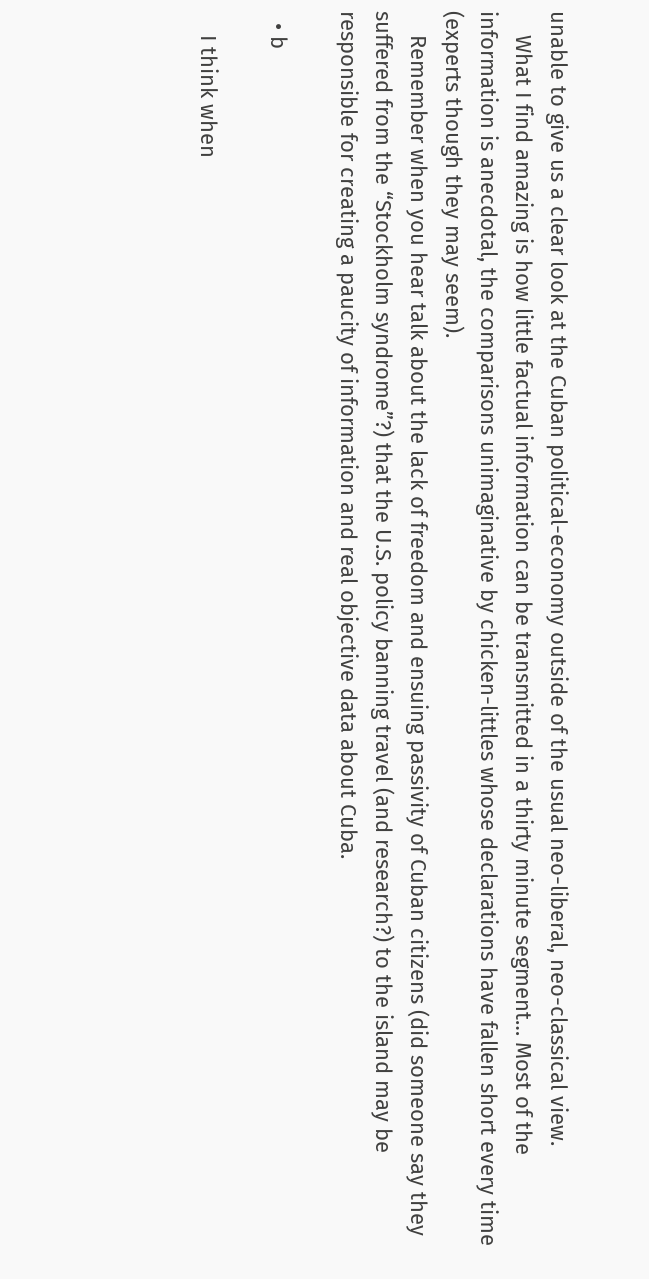unable to give us a clear look at the Cuban political-economy outside of the usual neo-liberal, neo-classical view.
    What I find amazing is how little factual information can be transmitted in a thirty minute segment… Most of the information is anecdotal, the comparisons unimaginative by chicken-littles whose declarations have fallen short every time (experts though they may seem).
    Remember when you hear talk about the lack of freedom and ensuing passivity of Cuban citizens (did someone say they suffered from the “Stockholm syndrome”?) that the U.S. policy banning travel (and research?) to the island may be responsible for creating a paucity of information and real objective data about Cuba.

  • b

    I think when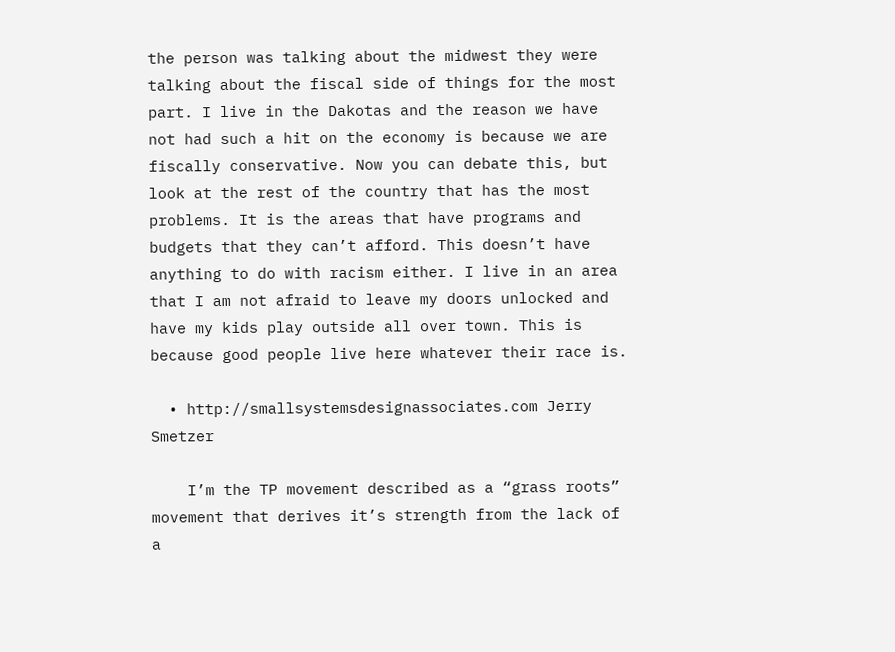the person was talking about the midwest they were talking about the fiscal side of things for the most part. I live in the Dakotas and the reason we have not had such a hit on the economy is because we are fiscally conservative. Now you can debate this, but look at the rest of the country that has the most problems. It is the areas that have programs and budgets that they can’t afford. This doesn’t have anything to do with racism either. I live in an area that I am not afraid to leave my doors unlocked and have my kids play outside all over town. This is because good people live here whatever their race is.

  • http://smallsystemsdesignassociates.com Jerry Smetzer

    I’m the TP movement described as a “grass roots” movement that derives it’s strength from the lack of a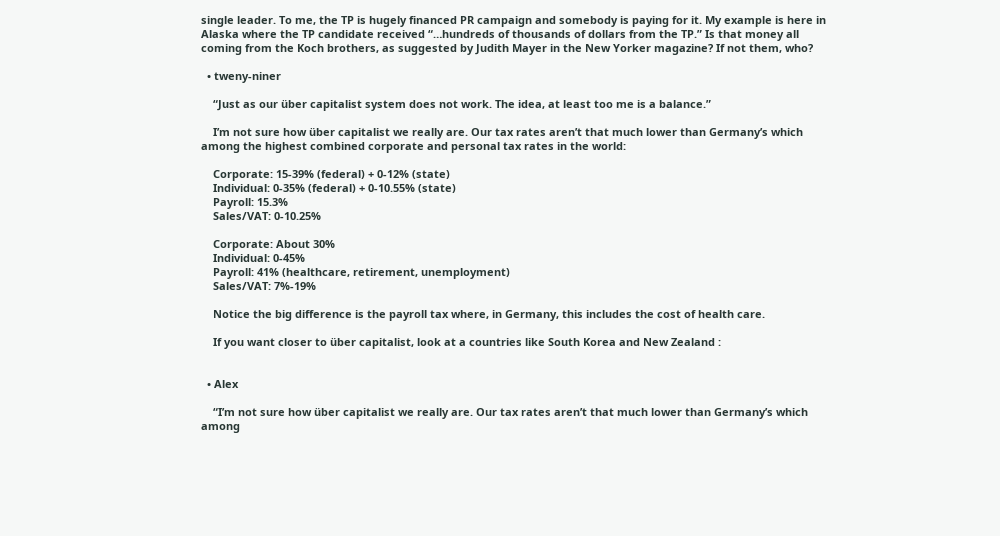single leader. To me, the TP is hugely financed PR campaign and somebody is paying for it. My example is here in Alaska where the TP candidate received “…hundreds of thousands of dollars from the TP.” Is that money all coming from the Koch brothers, as suggested by Judith Mayer in the New Yorker magazine? If not them, who?

  • tweny-niner

    “Just as our über capitalist system does not work. The idea, at least too me is a balance.”

    I’m not sure how über capitalist we really are. Our tax rates aren’t that much lower than Germany’s which among the highest combined corporate and personal tax rates in the world:

    Corporate: 15-39% (federal) + 0-12% (state)
    Individual: 0-35% (federal) + 0-10.55% (state)
    Payroll: 15.3%
    Sales/VAT: 0-10.25%

    Corporate: About 30%
    Individual: 0-45%
    Payroll: 41% (healthcare, retirement, unemployment)
    Sales/VAT: 7%-19%

    Notice the big difference is the payroll tax where, in Germany, this includes the cost of health care.

    If you want closer to über capitalist, look at a countries like South Korea and New Zealand :


  • Alex

    “I’m not sure how über capitalist we really are. Our tax rates aren’t that much lower than Germany’s which among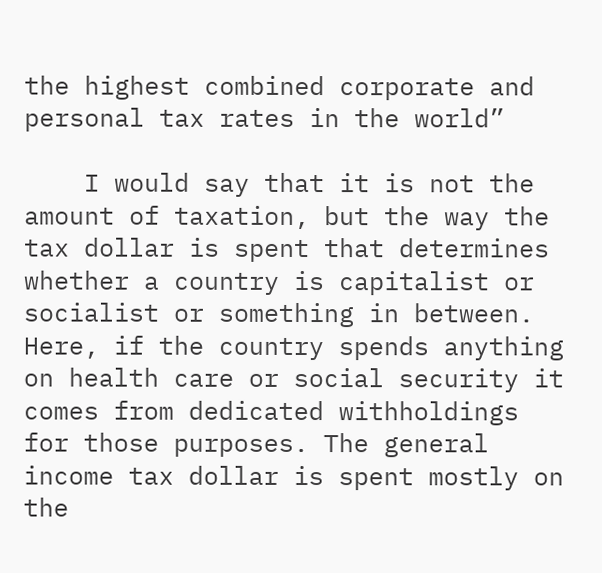the highest combined corporate and personal tax rates in the world”

    I would say that it is not the amount of taxation, but the way the tax dollar is spent that determines whether a country is capitalist or socialist or something in between. Here, if the country spends anything on health care or social security it comes from dedicated withholdings for those purposes. The general income tax dollar is spent mostly on the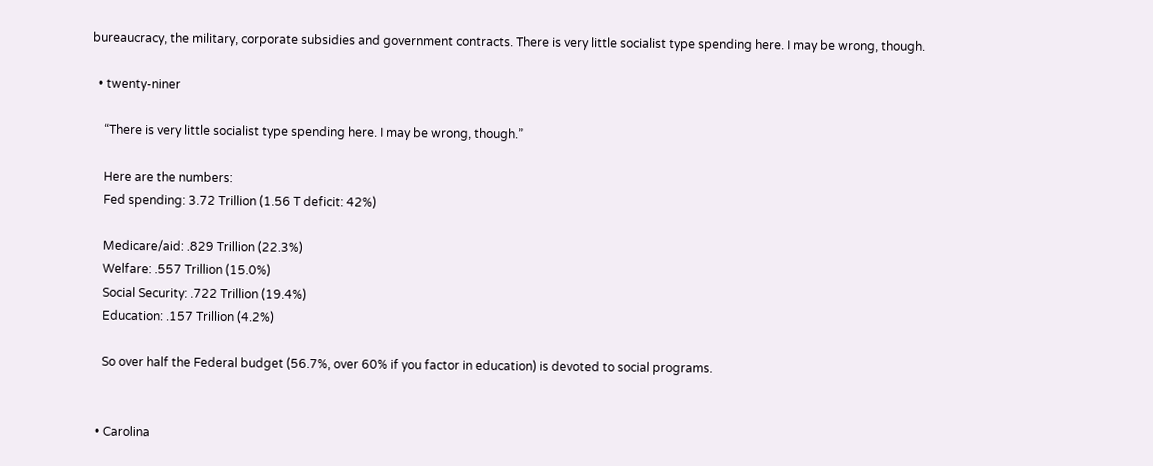bureaucracy, the military, corporate subsidies and government contracts. There is very little socialist type spending here. I may be wrong, though.

  • twenty-niner

    “There is very little socialist type spending here. I may be wrong, though.”

    Here are the numbers:
    Fed spending: 3.72 Trillion (1.56 T deficit: 42%)

    Medicare/aid: .829 Trillion (22.3%)
    Welfare: .557 Trillion (15.0%)
    Social Security: .722 Trillion (19.4%)
    Education: .157 Trillion (4.2%)

    So over half the Federal budget (56.7%, over 60% if you factor in education) is devoted to social programs.


  • Carolina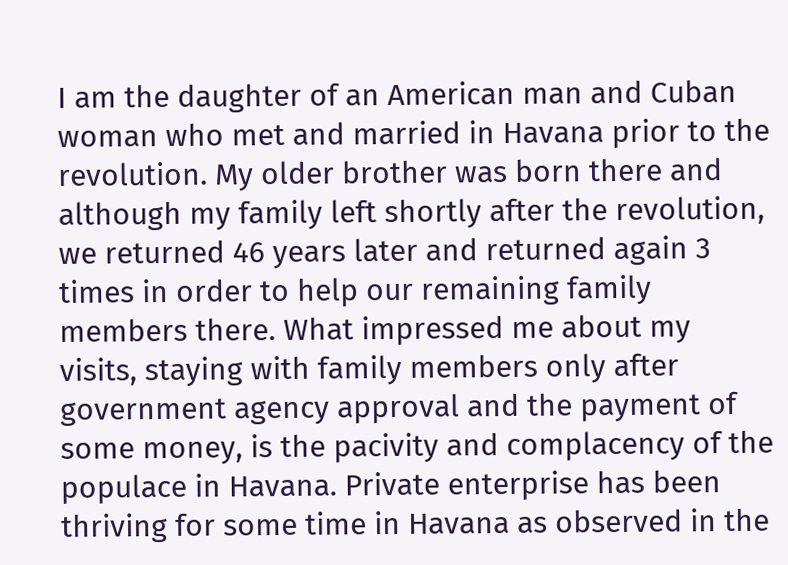I am the daughter of an American man and Cuban woman who met and married in Havana prior to the revolution. My older brother was born there and although my family left shortly after the revolution, we returned 46 years later and returned again 3 times in order to help our remaining family members there. What impressed me about my visits, staying with family members only after government agency approval and the payment of some money, is the pacivity and complacency of the populace in Havana. Private enterprise has been thriving for some time in Havana as observed in the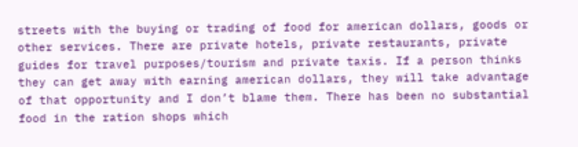streets with the buying or trading of food for american dollars, goods or other services. There are private hotels, private restaurants, private guides for travel purposes/tourism and private taxis. If a person thinks they can get away with earning american dollars, they will take advantage of that opportunity and I don’t blame them. There has been no substantial food in the ration shops which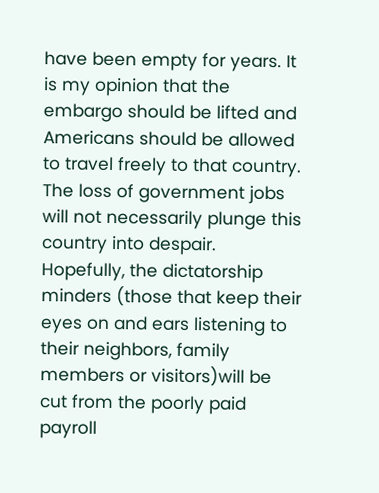have been empty for years. It is my opinion that the embargo should be lifted and Americans should be allowed to travel freely to that country. The loss of government jobs will not necessarily plunge this country into despair. Hopefully, the dictatorship minders (those that keep their eyes on and ears listening to their neighbors, family members or visitors)will be cut from the poorly paid payroll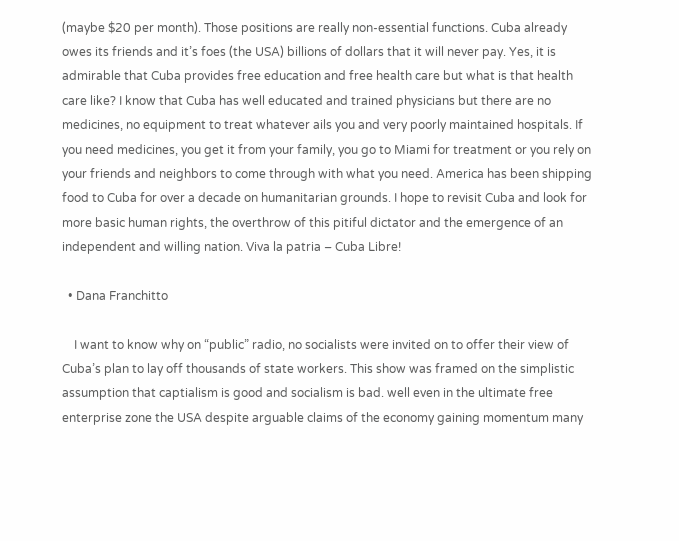(maybe $20 per month). Those positions are really non-essential functions. Cuba already owes its friends and it’s foes (the USA) billions of dollars that it will never pay. Yes, it is admirable that Cuba provides free education and free health care but what is that health care like? I know that Cuba has well educated and trained physicians but there are no medicines, no equipment to treat whatever ails you and very poorly maintained hospitals. If you need medicines, you get it from your family, you go to Miami for treatment or you rely on your friends and neighbors to come through with what you need. America has been shipping food to Cuba for over a decade on humanitarian grounds. I hope to revisit Cuba and look for more basic human rights, the overthrow of this pitiful dictator and the emergence of an independent and willing nation. Viva la patria – Cuba Libre!

  • Dana Franchitto

    I want to know why on “public” radio, no socialists were invited on to offer their view of Cuba’s plan to lay off thousands of state workers. This show was framed on the simplistic assumption that captialism is good and socialism is bad. well even in the ultimate free enterprise zone the USA despite arguable claims of the economy gaining momentum many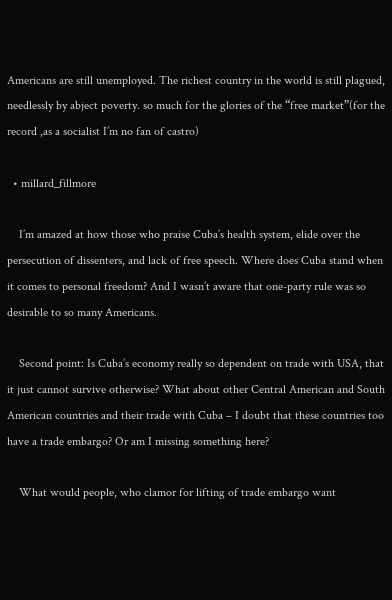Americans are still unemployed. The richest country in the world is still plagued, needlessly by abject poverty. so much for the glories of the “free market”(for the record ,as a socialist I’m no fan of castro)

  • millard_fillmore

    I’m amazed at how those who praise Cuba’s health system, elide over the persecution of dissenters, and lack of free speech. Where does Cuba stand when it comes to personal freedom? And I wasn’t aware that one-party rule was so desirable to so many Americans.

    Second point: Is Cuba’s economy really so dependent on trade with USA, that it just cannot survive otherwise? What about other Central American and South American countries and their trade with Cuba – I doubt that these countries too have a trade embargo? Or am I missing something here?

    What would people, who clamor for lifting of trade embargo want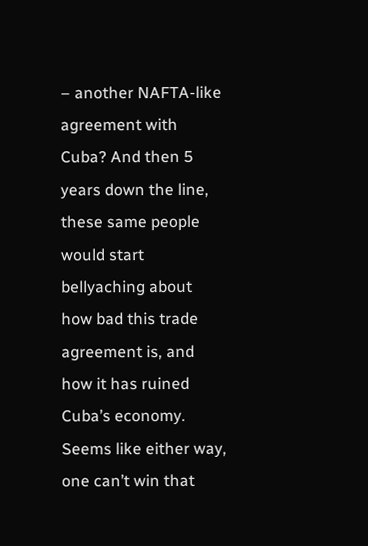– another NAFTA-like agreement with Cuba? And then 5 years down the line, these same people would start bellyaching about how bad this trade agreement is, and how it has ruined Cuba’s economy. Seems like either way, one can’t win that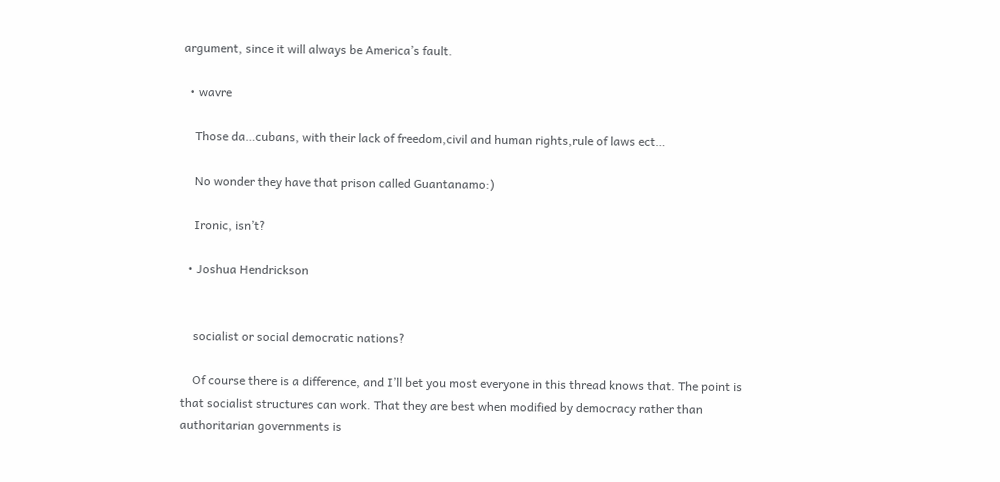argument, since it will always be America’s fault.

  • wavre

    Those da…cubans, with their lack of freedom,civil and human rights,rule of laws ect…

    No wonder they have that prison called Guantanamo:)

    Ironic, isn’t?

  • Joshua Hendrickson


    socialist or social democratic nations?

    Of course there is a difference, and I’ll bet you most everyone in this thread knows that. The point is that socialist structures can work. That they are best when modified by democracy rather than authoritarian governments is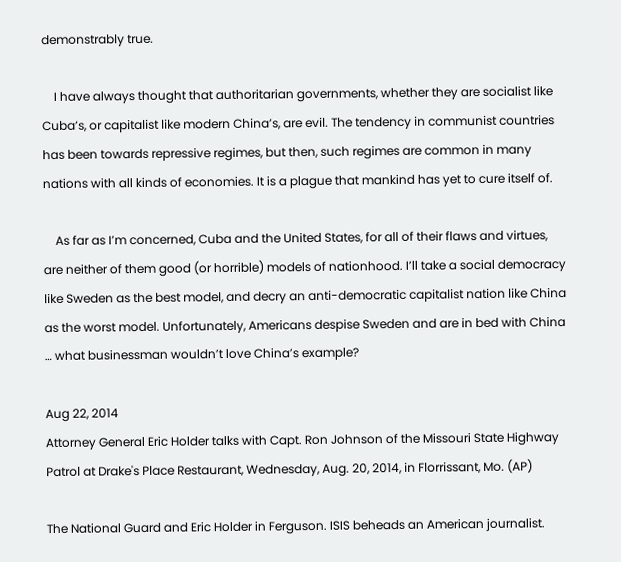demonstrably true.

    I have always thought that authoritarian governments, whether they are socialist like Cuba’s, or capitalist like modern China’s, are evil. The tendency in communist countries has been towards repressive regimes, but then, such regimes are common in many nations with all kinds of economies. It is a plague that mankind has yet to cure itself of.

    As far as I’m concerned, Cuba and the United States, for all of their flaws and virtues, are neither of them good (or horrible) models of nationhood. I’ll take a social democracy like Sweden as the best model, and decry an anti-democratic capitalist nation like China as the worst model. Unfortunately, Americans despise Sweden and are in bed with China … what businessman wouldn’t love China’s example?

Aug 22, 2014
Attorney General Eric Holder talks with Capt. Ron Johnson of the Missouri State Highway Patrol at Drake's Place Restaurant, Wednesday, Aug. 20, 2014, in Florrissant, Mo. (AP)

The National Guard and Eric Holder in Ferguson. ISIS beheads an American journalist.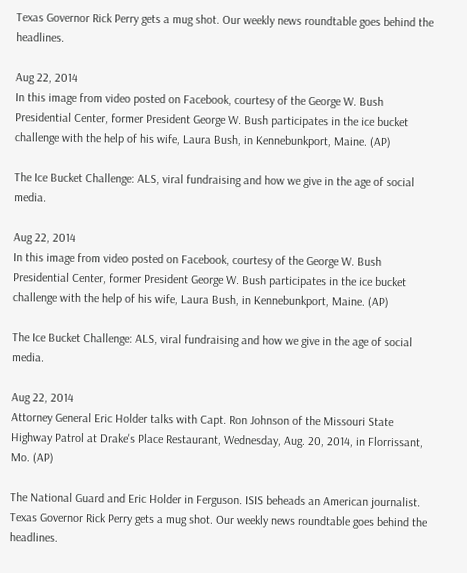Texas Governor Rick Perry gets a mug shot. Our weekly news roundtable goes behind the headlines.

Aug 22, 2014
In this image from video posted on Facebook, courtesy of the George W. Bush Presidential Center, former President George W. Bush participates in the ice bucket challenge with the help of his wife, Laura Bush, in Kennebunkport, Maine. (AP)

The Ice Bucket Challenge: ALS, viral fundraising and how we give in the age of social media.

Aug 22, 2014
In this image from video posted on Facebook, courtesy of the George W. Bush Presidential Center, former President George W. Bush participates in the ice bucket challenge with the help of his wife, Laura Bush, in Kennebunkport, Maine. (AP)

The Ice Bucket Challenge: ALS, viral fundraising and how we give in the age of social media.

Aug 22, 2014
Attorney General Eric Holder talks with Capt. Ron Johnson of the Missouri State Highway Patrol at Drake's Place Restaurant, Wednesday, Aug. 20, 2014, in Florrissant, Mo. (AP)

The National Guard and Eric Holder in Ferguson. ISIS beheads an American journalist. Texas Governor Rick Perry gets a mug shot. Our weekly news roundtable goes behind the headlines.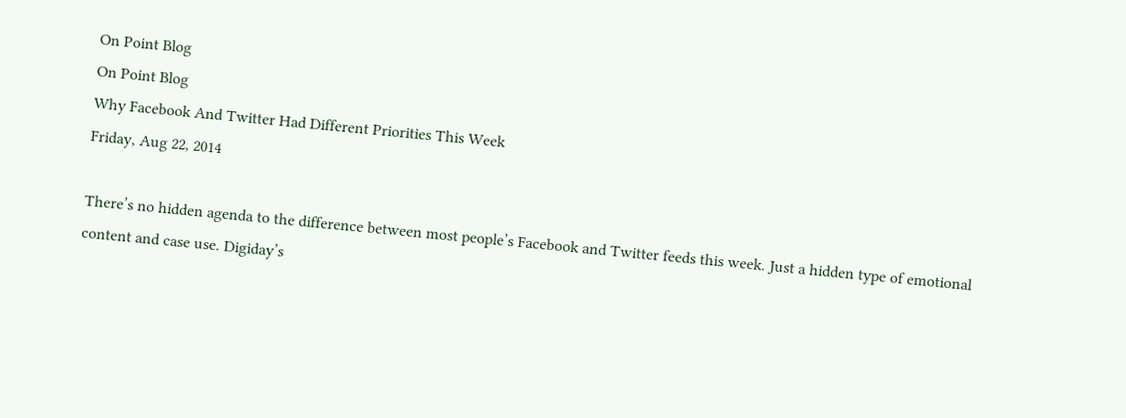On Point Blog
On Point Blog
Why Facebook And Twitter Had Different Priorities This Week
Friday, Aug 22, 2014

There’s no hidden agenda to the difference between most people’s Facebook and Twitter feeds this week. Just a hidden type of emotional content and case use. Digiday’s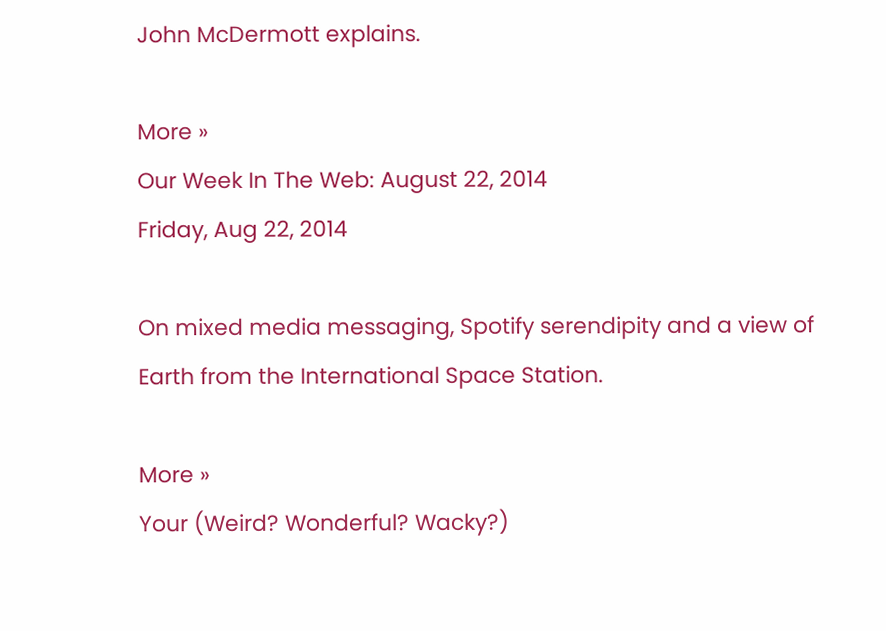John McDermott explains.

More »
Our Week In The Web: August 22, 2014
Friday, Aug 22, 2014

On mixed media messaging, Spotify serendipity and a view of Earth from the International Space Station.

More »
Your (Weird? Wonderful? Wacky?)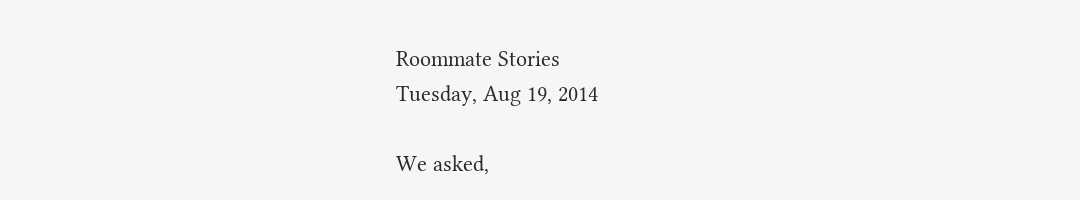Roommate Stories
Tuesday, Aug 19, 2014

We asked,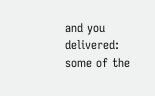and you delivered: some of the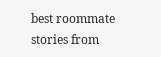best roommate stories from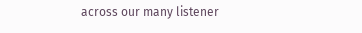across our many listener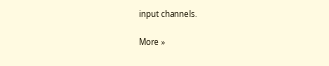input channels.

More »